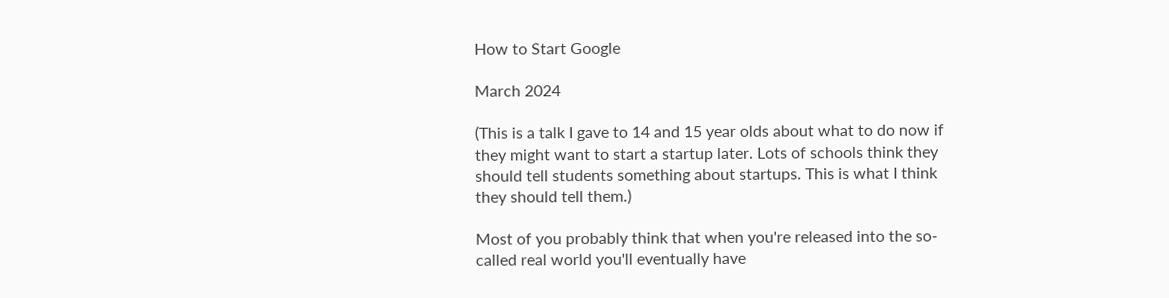How to Start Google

March 2024

(This is a talk I gave to 14 and 15 year olds about what to do now if they might want to start a startup later. Lots of schools think they should tell students something about startups. This is what I think they should tell them.)

Most of you probably think that when you're released into the so-called real world you'll eventually have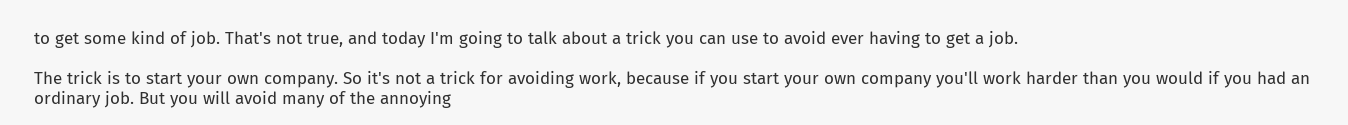to get some kind of job. That's not true, and today I'm going to talk about a trick you can use to avoid ever having to get a job.

The trick is to start your own company. So it's not a trick for avoiding work, because if you start your own company you'll work harder than you would if you had an ordinary job. But you will avoid many of the annoying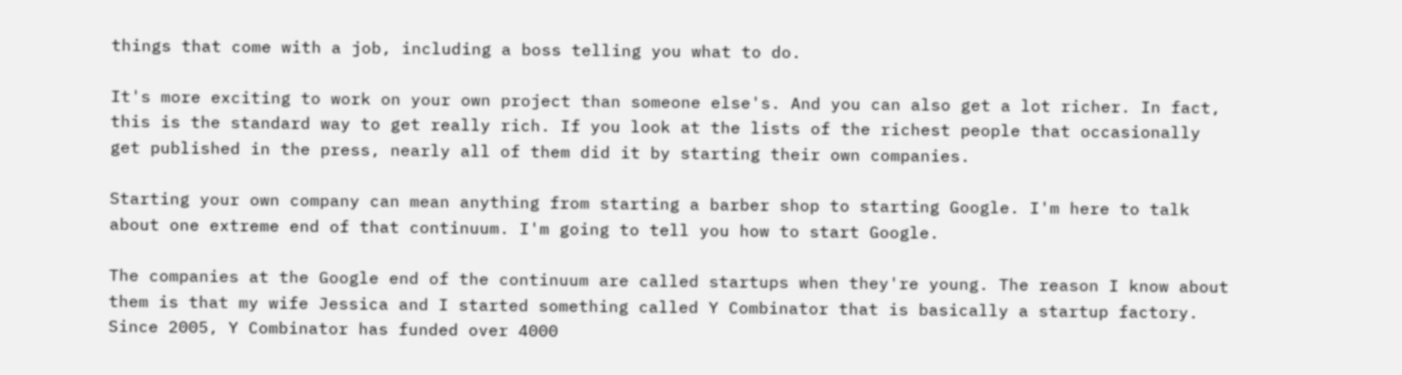things that come with a job, including a boss telling you what to do.

It's more exciting to work on your own project than someone else's. And you can also get a lot richer. In fact, this is the standard way to get really rich. If you look at the lists of the richest people that occasionally get published in the press, nearly all of them did it by starting their own companies.

Starting your own company can mean anything from starting a barber shop to starting Google. I'm here to talk about one extreme end of that continuum. I'm going to tell you how to start Google.

The companies at the Google end of the continuum are called startups when they're young. The reason I know about them is that my wife Jessica and I started something called Y Combinator that is basically a startup factory. Since 2005, Y Combinator has funded over 4000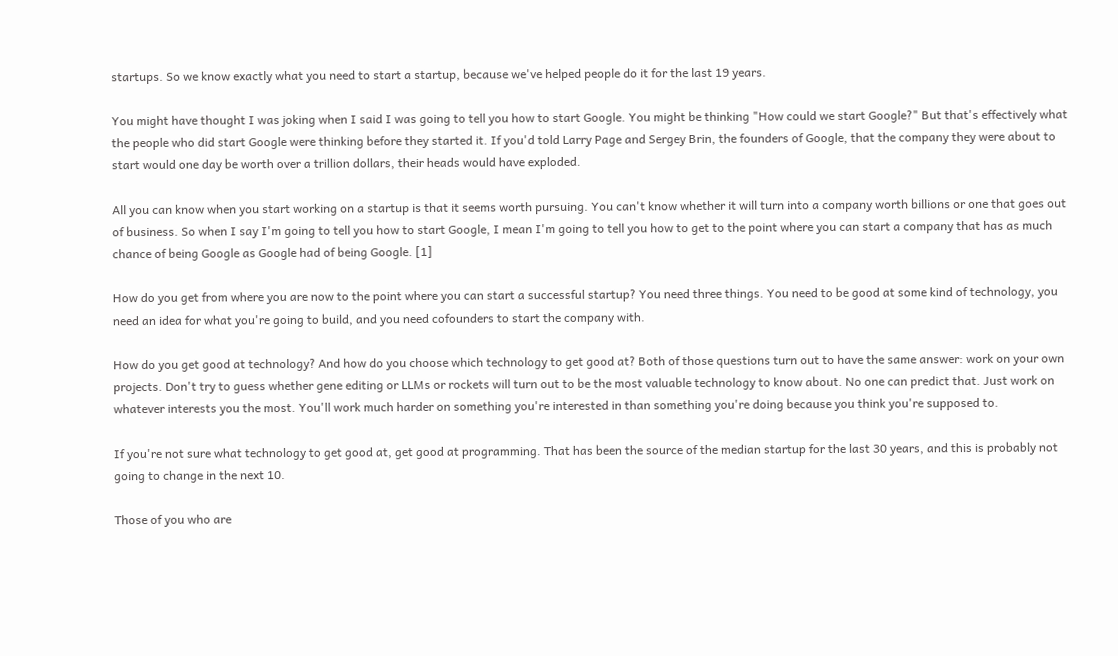startups. So we know exactly what you need to start a startup, because we've helped people do it for the last 19 years.

You might have thought I was joking when I said I was going to tell you how to start Google. You might be thinking "How could we start Google?" But that's effectively what the people who did start Google were thinking before they started it. If you'd told Larry Page and Sergey Brin, the founders of Google, that the company they were about to start would one day be worth over a trillion dollars, their heads would have exploded.

All you can know when you start working on a startup is that it seems worth pursuing. You can't know whether it will turn into a company worth billions or one that goes out of business. So when I say I'm going to tell you how to start Google, I mean I'm going to tell you how to get to the point where you can start a company that has as much chance of being Google as Google had of being Google. [1]

How do you get from where you are now to the point where you can start a successful startup? You need three things. You need to be good at some kind of technology, you need an idea for what you're going to build, and you need cofounders to start the company with.

How do you get good at technology? And how do you choose which technology to get good at? Both of those questions turn out to have the same answer: work on your own projects. Don't try to guess whether gene editing or LLMs or rockets will turn out to be the most valuable technology to know about. No one can predict that. Just work on whatever interests you the most. You'll work much harder on something you're interested in than something you're doing because you think you're supposed to.

If you're not sure what technology to get good at, get good at programming. That has been the source of the median startup for the last 30 years, and this is probably not going to change in the next 10.

Those of you who are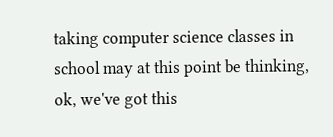taking computer science classes in school may at this point be thinking, ok, we've got this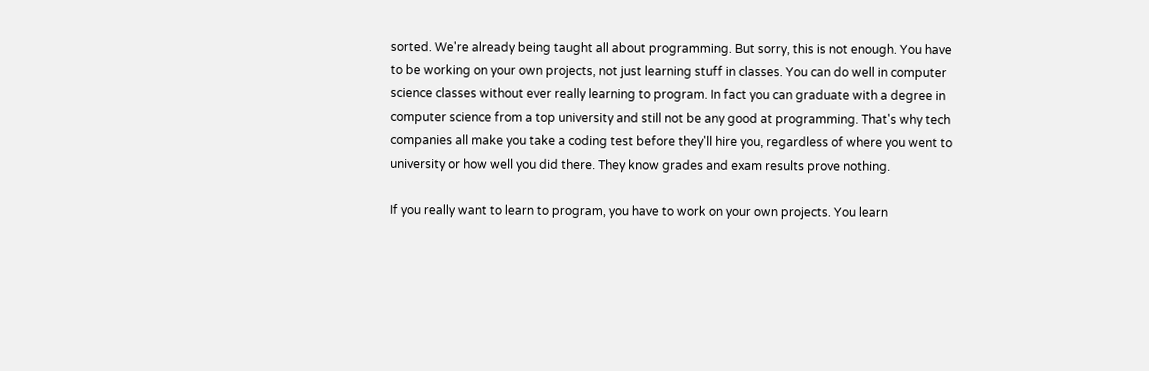sorted. We're already being taught all about programming. But sorry, this is not enough. You have to be working on your own projects, not just learning stuff in classes. You can do well in computer science classes without ever really learning to program. In fact you can graduate with a degree in computer science from a top university and still not be any good at programming. That's why tech companies all make you take a coding test before they'll hire you, regardless of where you went to university or how well you did there. They know grades and exam results prove nothing.

If you really want to learn to program, you have to work on your own projects. You learn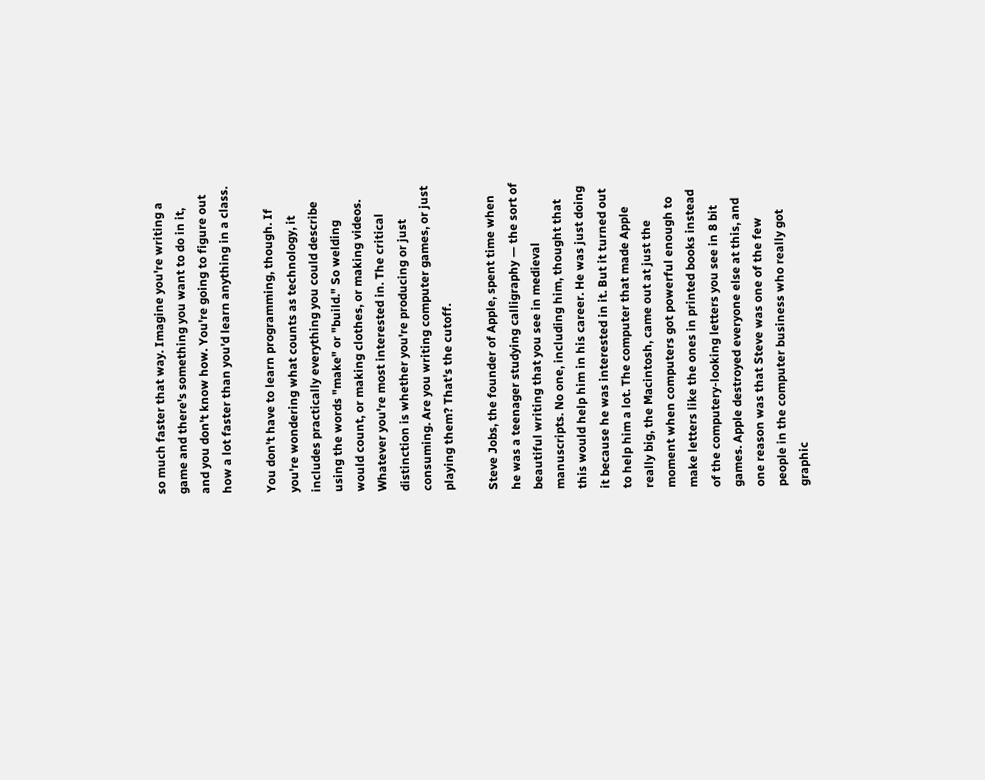so much faster that way. Imagine you're writing a game and there's something you want to do in it, and you don't know how. You're going to figure out how a lot faster than you'd learn anything in a class.

You don't have to learn programming, though. If you're wondering what counts as technology, it includes practically everything you could describe using the words "make" or "build." So welding would count, or making clothes, or making videos. Whatever you're most interested in. The critical distinction is whether you're producing or just consuming. Are you writing computer games, or just playing them? That's the cutoff.

Steve Jobs, the founder of Apple, spent time when he was a teenager studying calligraphy — the sort of beautiful writing that you see in medieval manuscripts. No one, including him, thought that this would help him in his career. He was just doing it because he was interested in it. But it turned out to help him a lot. The computer that made Apple really big, the Macintosh, came out at just the moment when computers got powerful enough to make letters like the ones in printed books instead of the computery-looking letters you see in 8 bit games. Apple destroyed everyone else at this, and one reason was that Steve was one of the few people in the computer business who really got graphic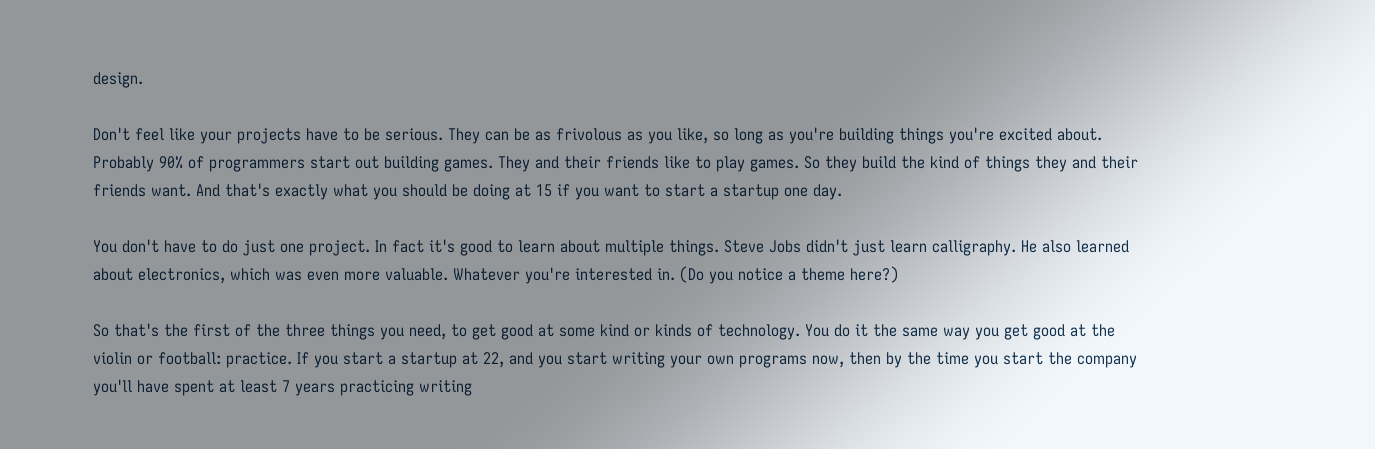design.

Don't feel like your projects have to be serious. They can be as frivolous as you like, so long as you're building things you're excited about. Probably 90% of programmers start out building games. They and their friends like to play games. So they build the kind of things they and their friends want. And that's exactly what you should be doing at 15 if you want to start a startup one day.

You don't have to do just one project. In fact it's good to learn about multiple things. Steve Jobs didn't just learn calligraphy. He also learned about electronics, which was even more valuable. Whatever you're interested in. (Do you notice a theme here?)

So that's the first of the three things you need, to get good at some kind or kinds of technology. You do it the same way you get good at the violin or football: practice. If you start a startup at 22, and you start writing your own programs now, then by the time you start the company you'll have spent at least 7 years practicing writing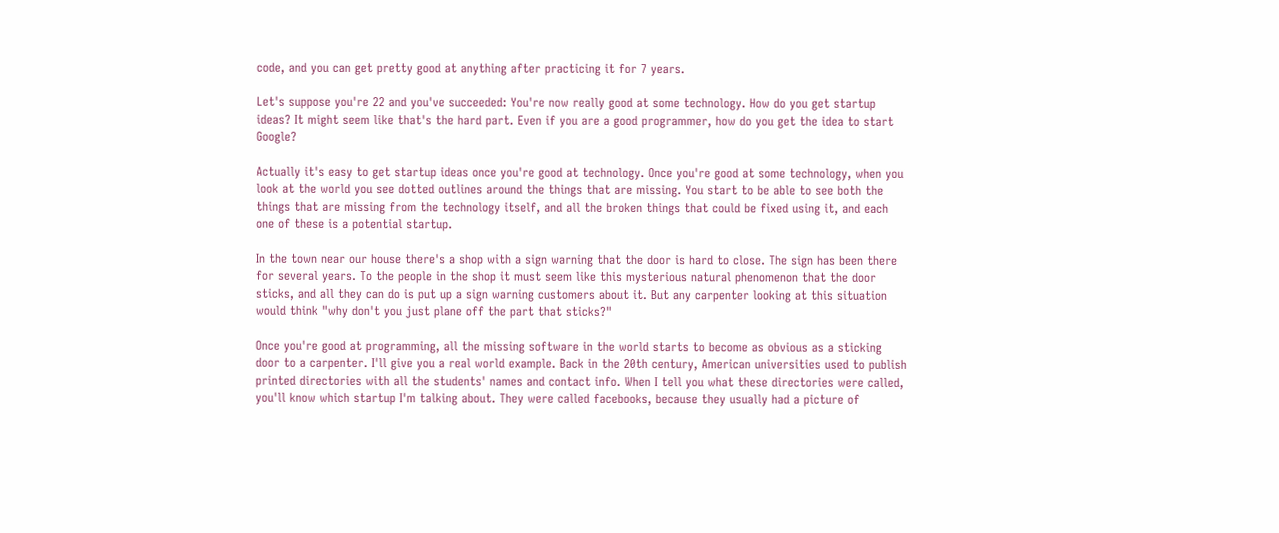code, and you can get pretty good at anything after practicing it for 7 years.

Let's suppose you're 22 and you've succeeded: You're now really good at some technology. How do you get startup ideas? It might seem like that's the hard part. Even if you are a good programmer, how do you get the idea to start Google?

Actually it's easy to get startup ideas once you're good at technology. Once you're good at some technology, when you look at the world you see dotted outlines around the things that are missing. You start to be able to see both the things that are missing from the technology itself, and all the broken things that could be fixed using it, and each one of these is a potential startup.

In the town near our house there's a shop with a sign warning that the door is hard to close. The sign has been there for several years. To the people in the shop it must seem like this mysterious natural phenomenon that the door sticks, and all they can do is put up a sign warning customers about it. But any carpenter looking at this situation would think "why don't you just plane off the part that sticks?"

Once you're good at programming, all the missing software in the world starts to become as obvious as a sticking door to a carpenter. I'll give you a real world example. Back in the 20th century, American universities used to publish printed directories with all the students' names and contact info. When I tell you what these directories were called, you'll know which startup I'm talking about. They were called facebooks, because they usually had a picture of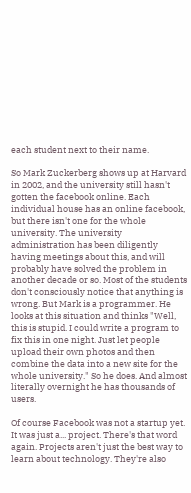each student next to their name.

So Mark Zuckerberg shows up at Harvard in 2002, and the university still hasn't gotten the facebook online. Each individual house has an online facebook, but there isn't one for the whole university. The university administration has been diligently having meetings about this, and will probably have solved the problem in another decade or so. Most of the students don't consciously notice that anything is wrong. But Mark is a programmer. He looks at this situation and thinks "Well, this is stupid. I could write a program to fix this in one night. Just let people upload their own photos and then combine the data into a new site for the whole university." So he does. And almost literally overnight he has thousands of users.

Of course Facebook was not a startup yet. It was just a... project. There's that word again. Projects aren't just the best way to learn about technology. They're also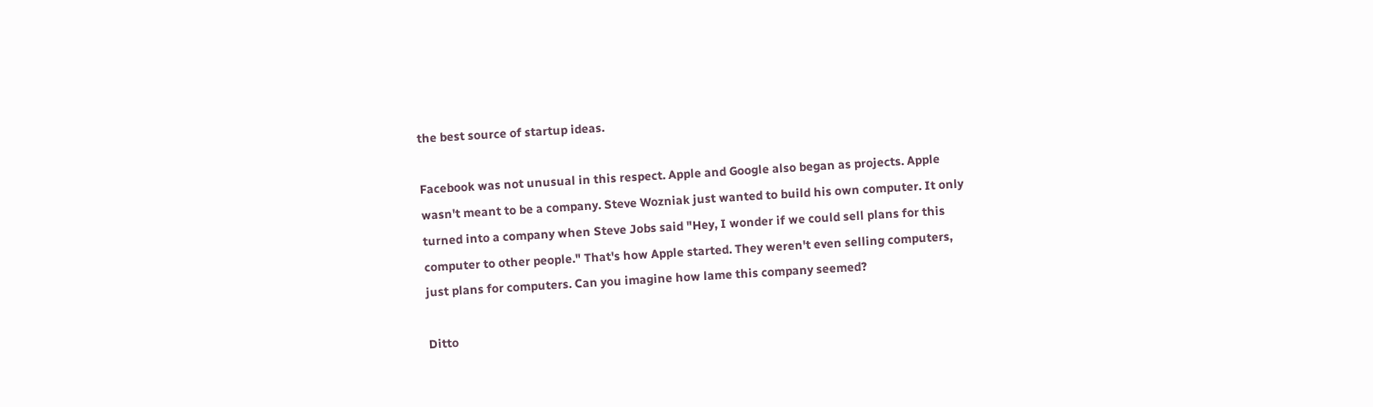the best source of startup ideas.

Facebook was not unusual in this respect. Apple and Google also began as projects. Apple wasn't meant to be a company. Steve Wozniak just wanted to build his own computer. It only turned into a company when Steve Jobs said "Hey, I wonder if we could sell plans for this computer to other people." That's how Apple started. They weren't even selling computers, just plans for computers. Can you imagine how lame this company seemed?

Ditto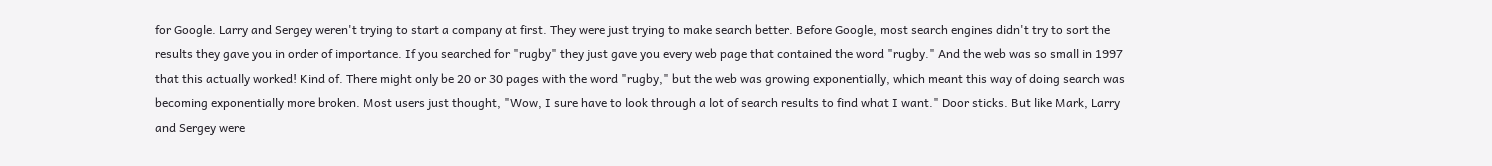for Google. Larry and Sergey weren't trying to start a company at first. They were just trying to make search better. Before Google, most search engines didn't try to sort the results they gave you in order of importance. If you searched for "rugby" they just gave you every web page that contained the word "rugby." And the web was so small in 1997 that this actually worked! Kind of. There might only be 20 or 30 pages with the word "rugby," but the web was growing exponentially, which meant this way of doing search was becoming exponentially more broken. Most users just thought, "Wow, I sure have to look through a lot of search results to find what I want." Door sticks. But like Mark, Larry and Sergey were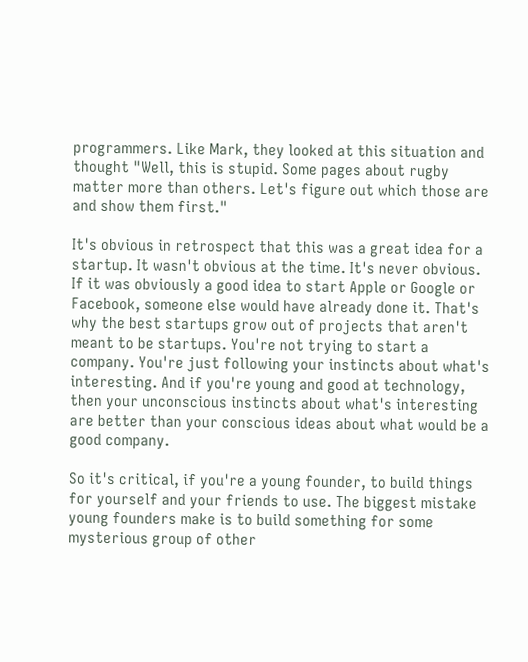programmers. Like Mark, they looked at this situation and thought "Well, this is stupid. Some pages about rugby matter more than others. Let's figure out which those are and show them first."

It's obvious in retrospect that this was a great idea for a startup. It wasn't obvious at the time. It's never obvious. If it was obviously a good idea to start Apple or Google or Facebook, someone else would have already done it. That's why the best startups grow out of projects that aren't meant to be startups. You're not trying to start a company. You're just following your instincts about what's interesting. And if you're young and good at technology, then your unconscious instincts about what's interesting are better than your conscious ideas about what would be a good company.

So it's critical, if you're a young founder, to build things for yourself and your friends to use. The biggest mistake young founders make is to build something for some mysterious group of other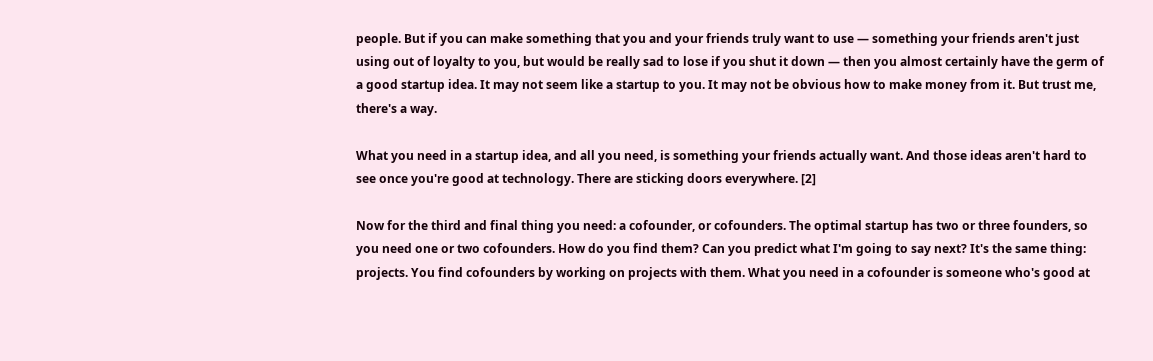people. But if you can make something that you and your friends truly want to use — something your friends aren't just using out of loyalty to you, but would be really sad to lose if you shut it down — then you almost certainly have the germ of a good startup idea. It may not seem like a startup to you. It may not be obvious how to make money from it. But trust me, there's a way.

What you need in a startup idea, and all you need, is something your friends actually want. And those ideas aren't hard to see once you're good at technology. There are sticking doors everywhere. [2]

Now for the third and final thing you need: a cofounder, or cofounders. The optimal startup has two or three founders, so you need one or two cofounders. How do you find them? Can you predict what I'm going to say next? It's the same thing: projects. You find cofounders by working on projects with them. What you need in a cofounder is someone who's good at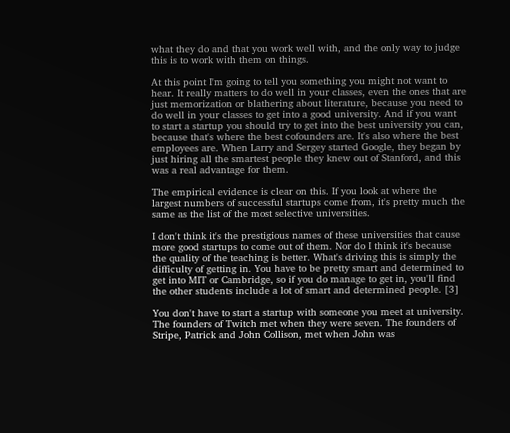what they do and that you work well with, and the only way to judge this is to work with them on things.

At this point I'm going to tell you something you might not want to hear. It really matters to do well in your classes, even the ones that are just memorization or blathering about literature, because you need to do well in your classes to get into a good university. And if you want to start a startup you should try to get into the best university you can, because that's where the best cofounders are. It's also where the best employees are. When Larry and Sergey started Google, they began by just hiring all the smartest people they knew out of Stanford, and this was a real advantage for them.

The empirical evidence is clear on this. If you look at where the largest numbers of successful startups come from, it's pretty much the same as the list of the most selective universities.

I don't think it's the prestigious names of these universities that cause more good startups to come out of them. Nor do I think it's because the quality of the teaching is better. What's driving this is simply the difficulty of getting in. You have to be pretty smart and determined to get into MIT or Cambridge, so if you do manage to get in, you'll find the other students include a lot of smart and determined people. [3]

You don't have to start a startup with someone you meet at university. The founders of Twitch met when they were seven. The founders of Stripe, Patrick and John Collison, met when John was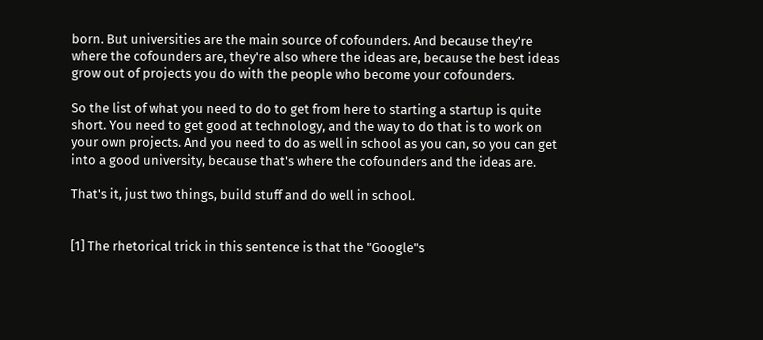born. But universities are the main source of cofounders. And because they're where the cofounders are, they're also where the ideas are, because the best ideas grow out of projects you do with the people who become your cofounders.

So the list of what you need to do to get from here to starting a startup is quite short. You need to get good at technology, and the way to do that is to work on your own projects. And you need to do as well in school as you can, so you can get into a good university, because that's where the cofounders and the ideas are.

That's it, just two things, build stuff and do well in school.


[1] The rhetorical trick in this sentence is that the "Google"s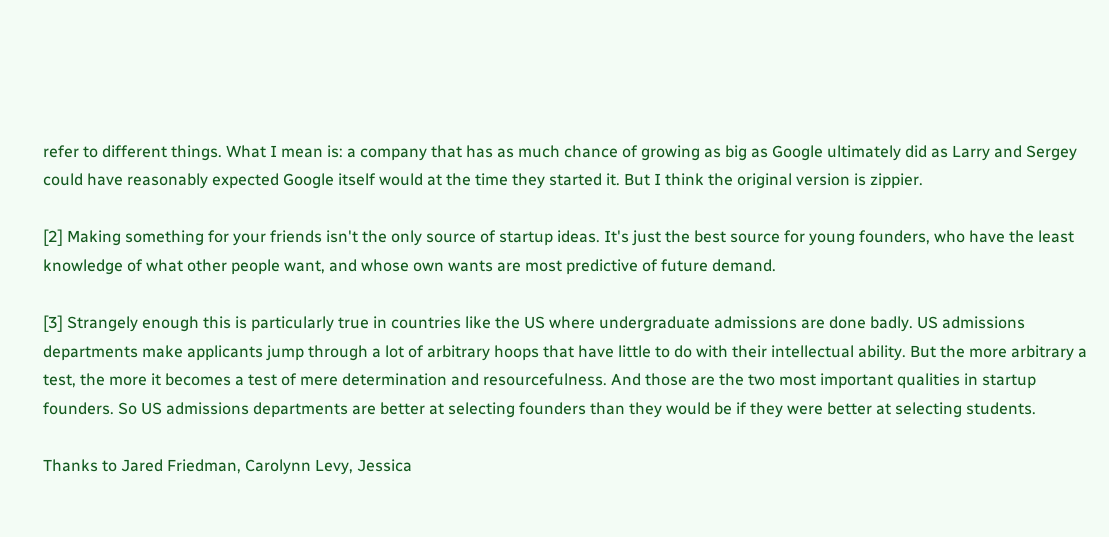refer to different things. What I mean is: a company that has as much chance of growing as big as Google ultimately did as Larry and Sergey could have reasonably expected Google itself would at the time they started it. But I think the original version is zippier.

[2] Making something for your friends isn't the only source of startup ideas. It's just the best source for young founders, who have the least knowledge of what other people want, and whose own wants are most predictive of future demand.

[3] Strangely enough this is particularly true in countries like the US where undergraduate admissions are done badly. US admissions departments make applicants jump through a lot of arbitrary hoops that have little to do with their intellectual ability. But the more arbitrary a test, the more it becomes a test of mere determination and resourcefulness. And those are the two most important qualities in startup founders. So US admissions departments are better at selecting founders than they would be if they were better at selecting students.

Thanks to Jared Friedman, Carolynn Levy, Jessica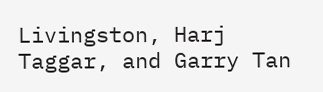Livingston, Harj Taggar, and Garry Tan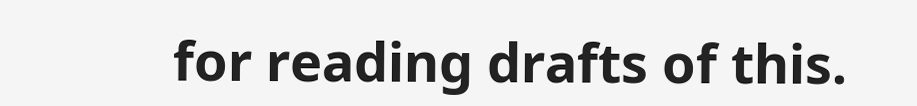for reading drafts of this.